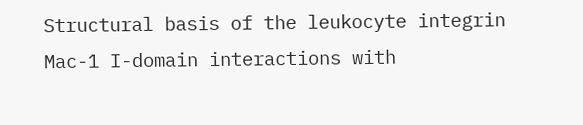Structural basis of the leukocyte integrin Mac-1 I-domain interactions with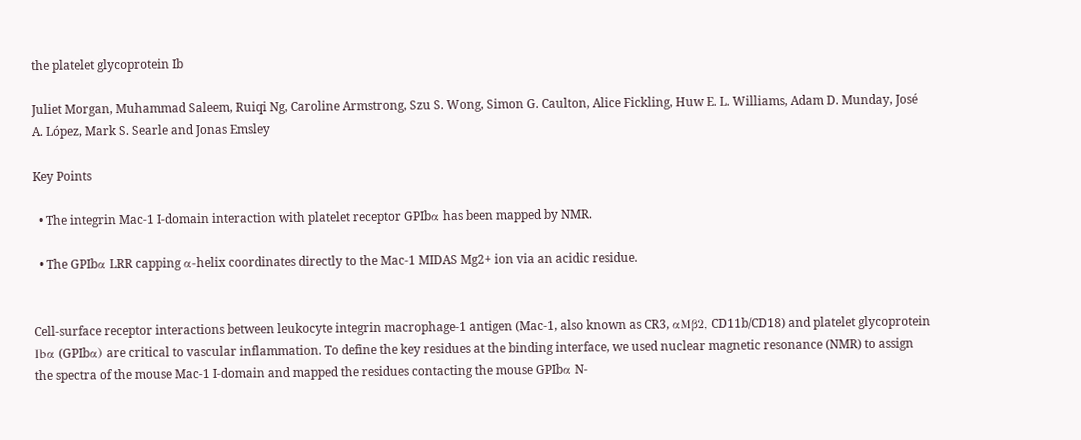the platelet glycoprotein Ib

Juliet Morgan, Muhammad Saleem, Ruiqi Ng, Caroline Armstrong, Szu S. Wong, Simon G. Caulton, Alice Fickling, Huw E. L. Williams, Adam D. Munday, José A. López, Mark S. Searle and Jonas Emsley

Key Points

  • The integrin Mac-1 I-domain interaction with platelet receptor GPIbα has been mapped by NMR.

  • The GPIbα LRR capping α-helix coordinates directly to the Mac-1 MIDAS Mg2+ ion via an acidic residue.


Cell-surface receptor interactions between leukocyte integrin macrophage-1 antigen (Mac-1, also known as CR3, αMβ2, CD11b/CD18) and platelet glycoprotein Ibα (GPIbα) are critical to vascular inflammation. To define the key residues at the binding interface, we used nuclear magnetic resonance (NMR) to assign the spectra of the mouse Mac-1 I-domain and mapped the residues contacting the mouse GPIbα N-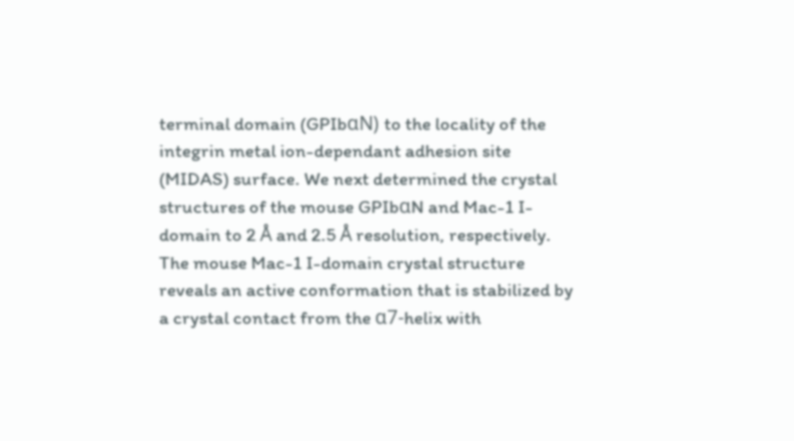terminal domain (GPIbαN) to the locality of the integrin metal ion-dependant adhesion site (MIDAS) surface. We next determined the crystal structures of the mouse GPIbαN and Mac-1 I-domain to 2 Å and 2.5 Å resolution, respectively. The mouse Mac-1 I-domain crystal structure reveals an active conformation that is stabilized by a crystal contact from the α7-helix with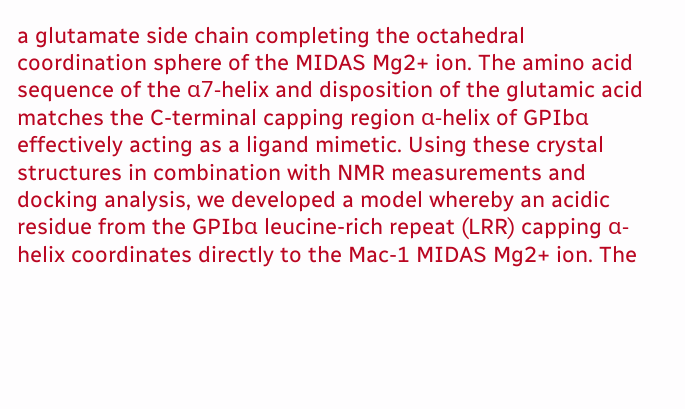a glutamate side chain completing the octahedral coordination sphere of the MIDAS Mg2+ ion. The amino acid sequence of the α7-helix and disposition of the glutamic acid matches the C-terminal capping region α-helix of GPIbα effectively acting as a ligand mimetic. Using these crystal structures in combination with NMR measurements and docking analysis, we developed a model whereby an acidic residue from the GPIbα leucine-rich repeat (LRR) capping α-helix coordinates directly to the Mac-1 MIDAS Mg2+ ion. The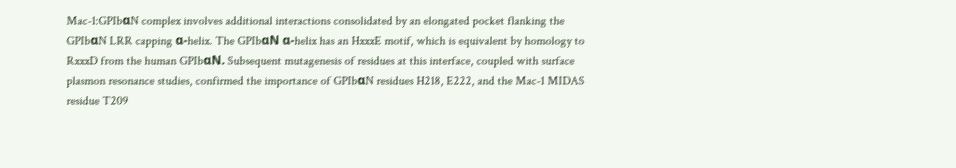Mac-1:GPIbαN complex involves additional interactions consolidated by an elongated pocket flanking the GPIbαN LRR capping α-helix. The GPIbαN α-helix has an HxxxE motif, which is equivalent by homology to RxxxD from the human GPIbαN. Subsequent mutagenesis of residues at this interface, coupled with surface plasmon resonance studies, confirmed the importance of GPIbαN residues H218, E222, and the Mac-1 MIDAS residue T209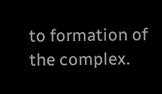to formation of the complex.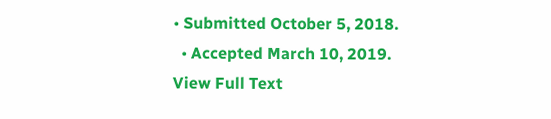• Submitted October 5, 2018.
  • Accepted March 10, 2019.
View Full Text